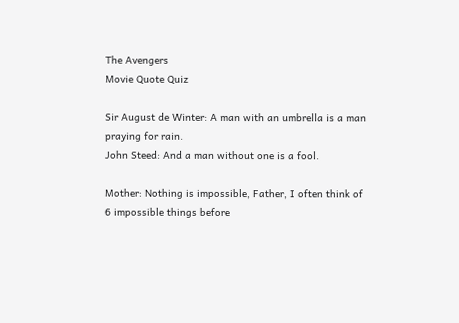The Avengers
Movie Quote Quiz

Sir August de Winter: A man with an umbrella is a man praying for rain.
John Steed: And a man without one is a fool.

Mother: Nothing is impossible, Father, I often think of 6 impossible things before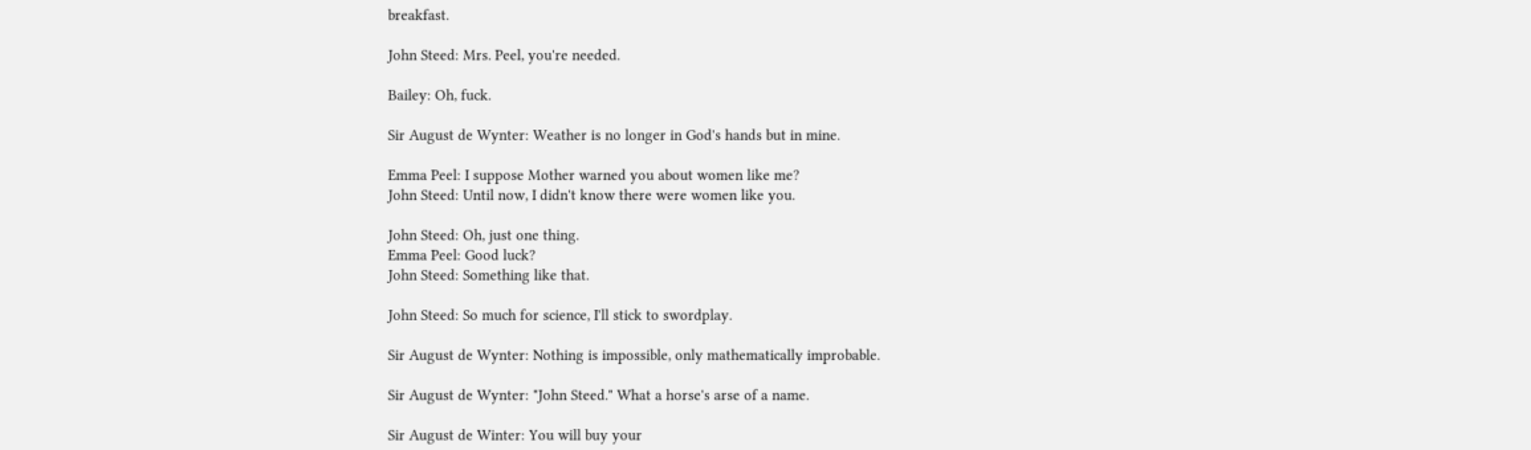breakfast.

John Steed: Mrs. Peel, you're needed.

Bailey: Oh, fuck.

Sir August de Wynter: Weather is no longer in God's hands but in mine.

Emma Peel: I suppose Mother warned you about women like me?
John Steed: Until now, I didn't know there were women like you.

John Steed: Oh, just one thing.
Emma Peel: Good luck?
John Steed: Something like that.

John Steed: So much for science, I'll stick to swordplay.

Sir August de Wynter: Nothing is impossible, only mathematically improbable.

Sir August de Wynter: "John Steed." What a horse's arse of a name.

Sir August de Winter: You will buy your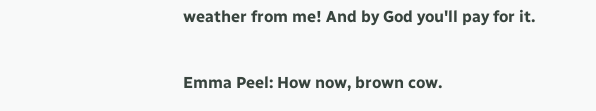weather from me! And by God you'll pay for it.

Emma Peel: How now, brown cow.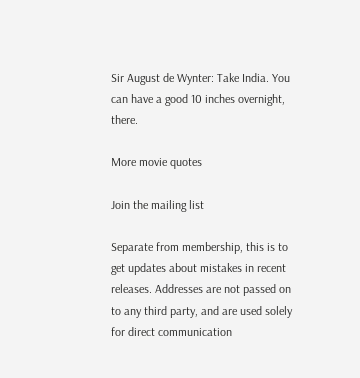Sir August de Wynter: Take India. You can have a good 10 inches overnight, there.

More movie quotes

Join the mailing list

Separate from membership, this is to get updates about mistakes in recent releases. Addresses are not passed on to any third party, and are used solely for direct communication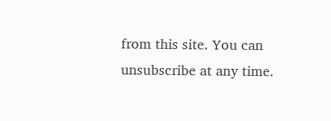from this site. You can unsubscribe at any time.